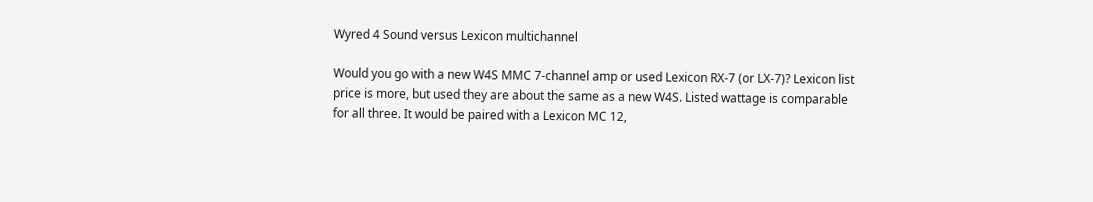Wyred 4 Sound versus Lexicon multichannel

Would you go with a new W4S MMC 7-channel amp or used Lexicon RX-7 (or LX-7)? Lexicon list price is more, but used they are about the same as a new W4S. Listed wattage is comparable for all three. It would be paired with a Lexicon MC 12,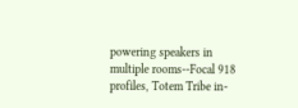powering speakers in multiple rooms--Focal 918 profiles, Totem Tribe in-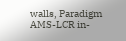walls, Paradigm AMS-LCR in-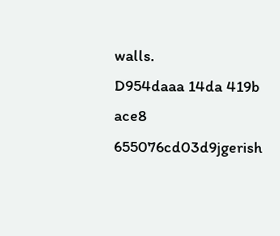walls.
D954daaa 14da 419b ace8 655076cd03d9jgerish